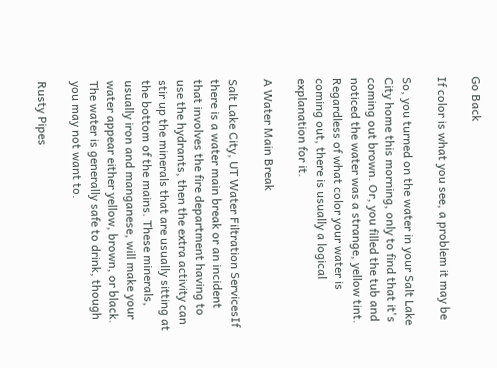Go Back

If color is what you see, a problem it may be

So, you turned on the water in your Salt Lake City home this morning, only to find that it's coming out brown. Or, you filled the tub and noticed the water was a strange, yellow tint. Regardless of what color your water is coming out, there is usually a logical explanation for it.

A Water Main Break

Salt Lake City, UT Water Filtration ServicesIf there is a water main break or an incident that involves the fire department having to use the hydrants, then the extra activity can stir up the minerals that are usually sitting at the bottom of the mains. These minerals, usually iron and manganese, will make your water appear either yellow, brown, or black. The water is generally safe to drink, though you may not want to.

Rusty Pipes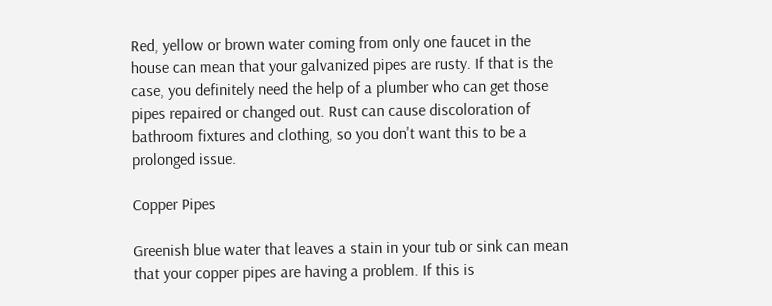Red, yellow or brown water coming from only one faucet in the house can mean that your galvanized pipes are rusty. If that is the case, you definitely need the help of a plumber who can get those pipes repaired or changed out. Rust can cause discoloration of bathroom fixtures and clothing, so you don't want this to be a prolonged issue.

Copper Pipes

Greenish blue water that leaves a stain in your tub or sink can mean that your copper pipes are having a problem. If this is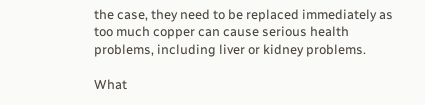the case, they need to be replaced immediately as too much copper can cause serious health problems, including liver or kidney problems.

What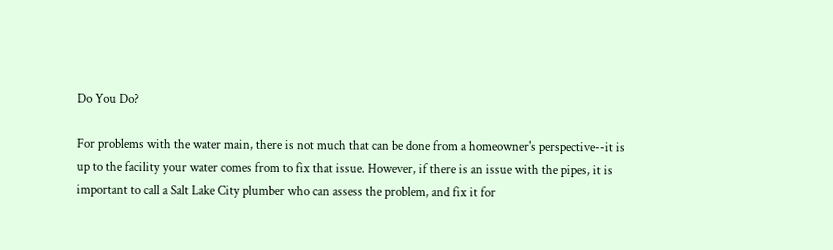Do You Do?

For problems with the water main, there is not much that can be done from a homeowner's perspective--it is up to the facility your water comes from to fix that issue. However, if there is an issue with the pipes, it is important to call a Salt Lake City plumber who can assess the problem, and fix it for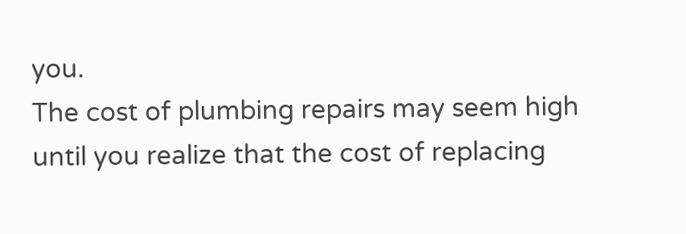you.
The cost of plumbing repairs may seem high until you realize that the cost of replacing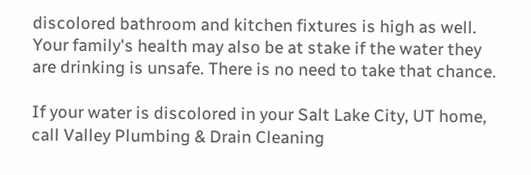discolored bathroom and kitchen fixtures is high as well. Your family's health may also be at stake if the water they are drinking is unsafe. There is no need to take that chance.

If your water is discolored in your Salt Lake City, UT home, call Valley Plumbing & Drain Cleaning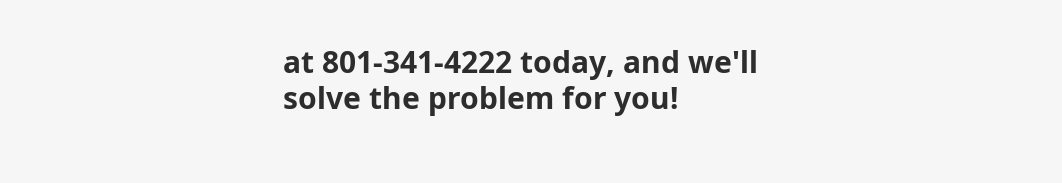at 801-341-4222 today, and we'll solve the problem for you!